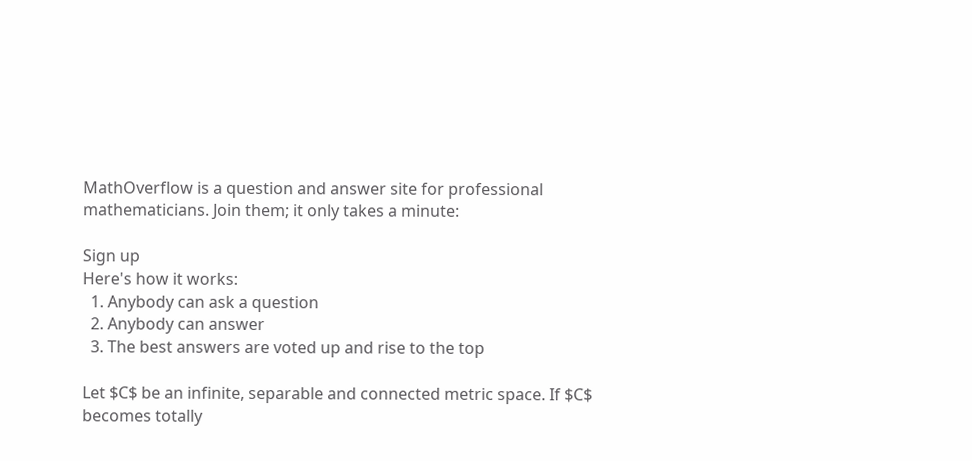MathOverflow is a question and answer site for professional mathematicians. Join them; it only takes a minute:

Sign up
Here's how it works:
  1. Anybody can ask a question
  2. Anybody can answer
  3. The best answers are voted up and rise to the top

Let $C$ be an infinite, separable and connected metric space. If $C$ becomes totally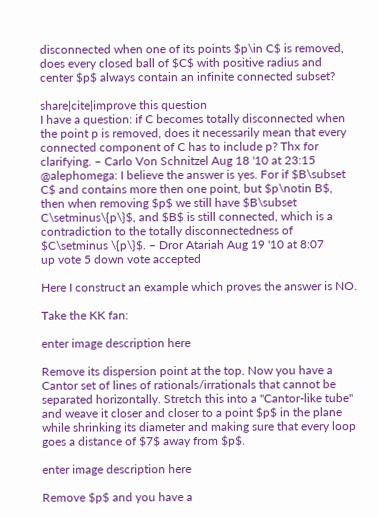disconnected when one of its points $p\in C$ is removed, does every closed ball of $C$ with positive radius and center $p$ always contain an infinite connected subset?

share|cite|improve this question
I have a question: if C becomes totally disconnected when the point p is removed, does it necessarily mean that every connected component of C has to include p? Thx for clarifying. – Carlo Von Schnitzel Aug 18 '10 at 23:15
@alephomega: I believe the answer is yes. For if $B\subset C$ and contains more then one point, but $p\notin B$, then when removing $p$ we still have $B\subset C\setminus\{p\}$, and $B$ is still connected, which is a contradiction to the totally disconnectedness of $C\setminus \{p\}$. – Dror Atariah Aug 19 '10 at 8:07
up vote 5 down vote accepted

Here I construct an example which proves the answer is NO.

Take the KK fan:

enter image description here

Remove its dispersion point at the top. Now you have a Cantor set of lines of rationals/irrationals that cannot be separated horizontally. Stretch this into a "Cantor-like tube" and weave it closer and closer to a point $p$ in the plane while shrinking its diameter and making sure that every loop goes a distance of $7$ away from $p$.

enter image description here

Remove $p$ and you have a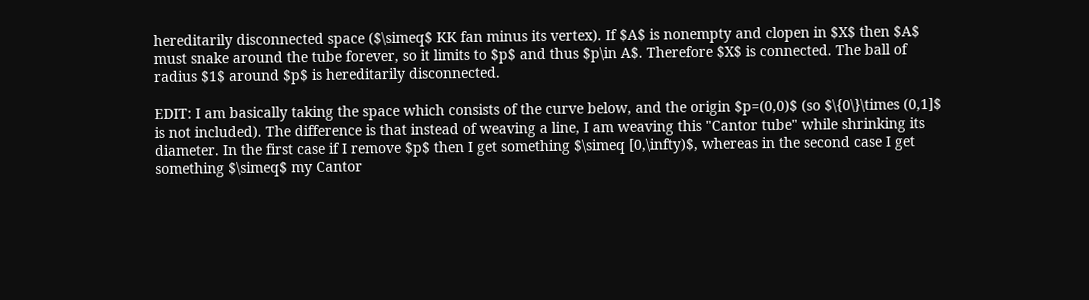hereditarily disconnected space ($\simeq$ KK fan minus its vertex). If $A$ is nonempty and clopen in $X$ then $A$ must snake around the tube forever, so it limits to $p$ and thus $p\in A$. Therefore $X$ is connected. The ball of radius $1$ around $p$ is hereditarily disconnected.

EDIT: I am basically taking the space which consists of the curve below, and the origin $p=(0,0)$ (so $\{0\}\times (0,1]$ is not included). The difference is that instead of weaving a line, I am weaving this "Cantor tube" while shrinking its diameter. In the first case if I remove $p$ then I get something $\simeq [0,\infty)$, whereas in the second case I get something $\simeq$ my Cantor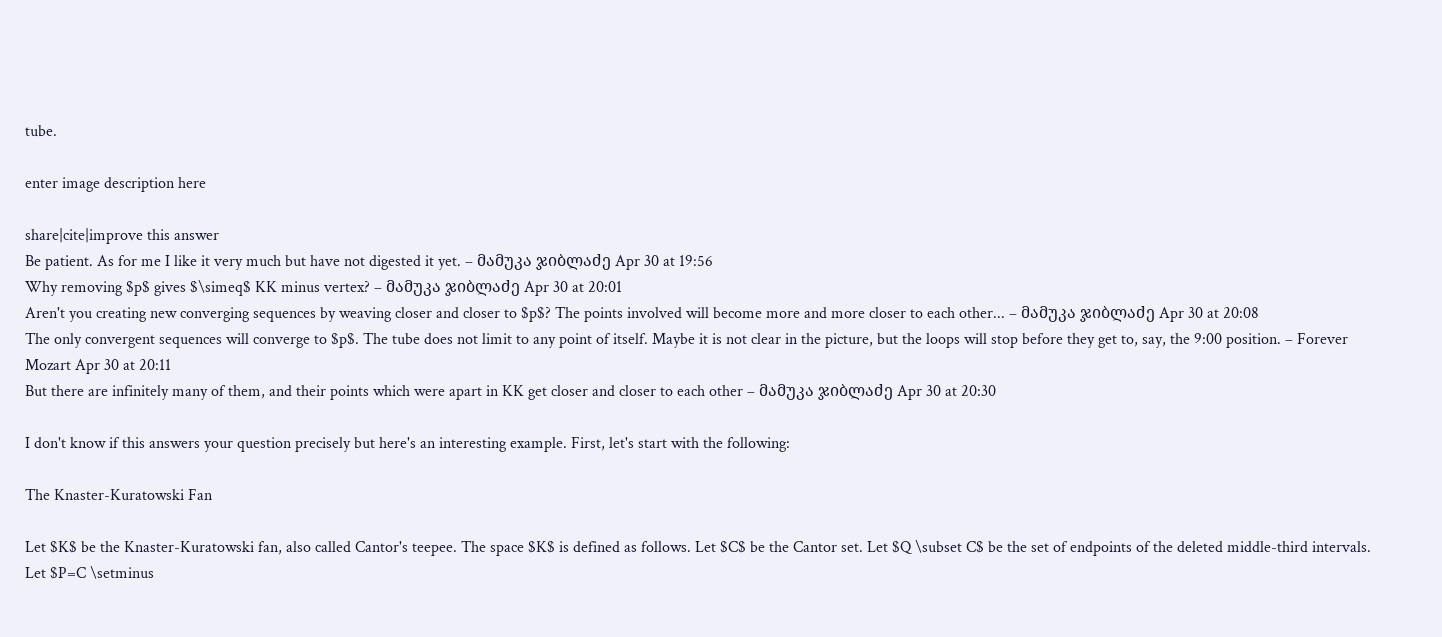tube.

enter image description here

share|cite|improve this answer
Be patient. As for me I like it very much but have not digested it yet. – მამუკა ჯიბლაძე Apr 30 at 19:56
Why removing $p$ gives $\simeq$ KK minus vertex? – მამუკა ჯიბლაძე Apr 30 at 20:01
Aren't you creating new converging sequences by weaving closer and closer to $p$? The points involved will become more and more closer to each other... – მამუკა ჯიბლაძე Apr 30 at 20:08
The only convergent sequences will converge to $p$. The tube does not limit to any point of itself. Maybe it is not clear in the picture, but the loops will stop before they get to, say, the 9:00 position. – Forever Mozart Apr 30 at 20:11
But there are infinitely many of them, and their points which were apart in KK get closer and closer to each other – მამუკა ჯიბლაძე Apr 30 at 20:30

I don't know if this answers your question precisely but here's an interesting example. First, let's start with the following:

The Knaster-Kuratowski Fan

Let $K$ be the Knaster-Kuratowski fan, also called Cantor's teepee. The space $K$ is defined as follows. Let $C$ be the Cantor set. Let $Q \subset C$ be the set of endpoints of the deleted middle-third intervals. Let $P=C \setminus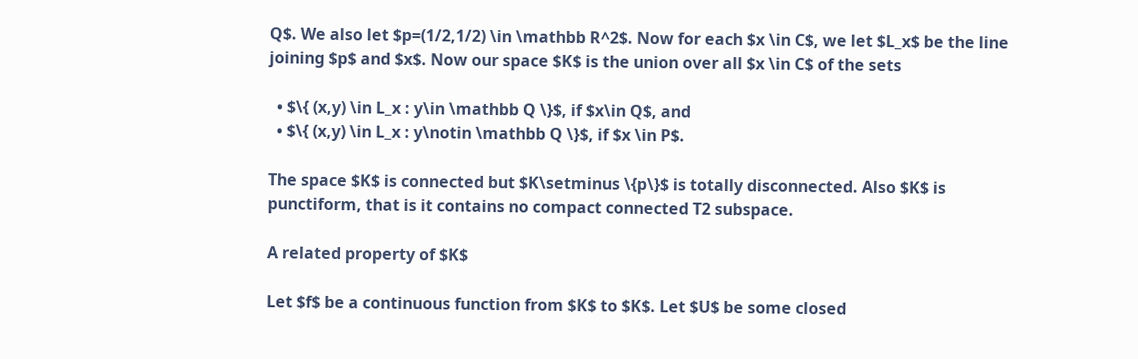Q$. We also let $p=(1/2,1/2) \in \mathbb R^2$. Now for each $x \in C$, we let $L_x$ be the line joining $p$ and $x$. Now our space $K$ is the union over all $x \in C$ of the sets

  • $\{ (x,y) \in L_x : y\in \mathbb Q \}$, if $x\in Q$, and
  • $\{ (x,y) \in L_x : y\notin \mathbb Q \}$, if $x \in P$.

The space $K$ is connected but $K\setminus \{p\}$ is totally disconnected. Also $K$ is punctiform, that is it contains no compact connected T2 subspace.

A related property of $K$

Let $f$ be a continuous function from $K$ to $K$. Let $U$ be some closed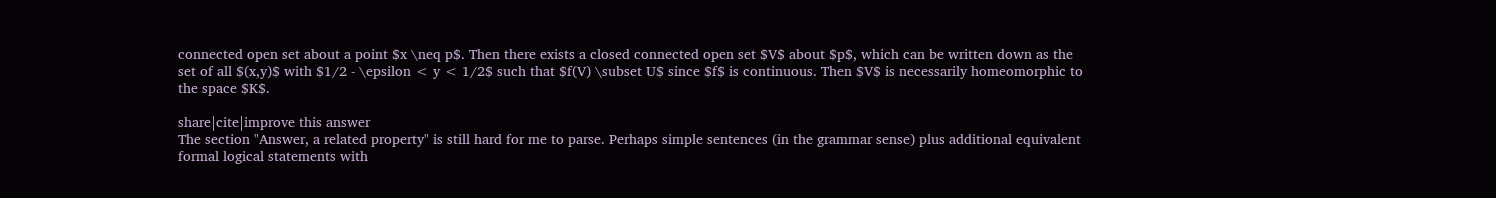connected open set about a point $x \neq p$. Then there exists a closed connected open set $V$ about $p$, which can be written down as the set of all $(x,y)$ with $1/2 - \epsilon < y < 1/2$ such that $f(V) \subset U$ since $f$ is continuous. Then $V$ is necessarily homeomorphic to the space $K$.

share|cite|improve this answer
The section "Answer, a related property" is still hard for me to parse. Perhaps simple sentences (in the grammar sense) plus additional equivalent formal logical statements with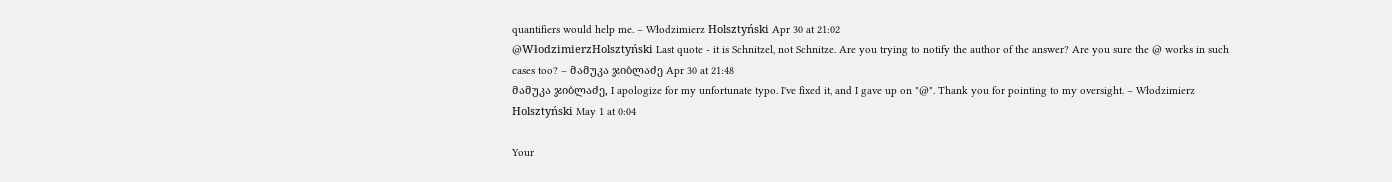quantifiers would help me. – Włodzimierz Holsztyński Apr 30 at 21:02
@WłodzimierzHolsztyński Last quote - it is Schnitzel, not Schnitze. Are you trying to notify the author of the answer? Are you sure the @ works in such cases too? – მამუკა ჯიბლაძე Apr 30 at 21:48
მამუკა ჯიბლაძე, I apologize for my unfortunate typo. I've fixed it, and I gave up on "@". Thank you for pointing to my oversight. – Włodzimierz Holsztyński May 1 at 0:04

Your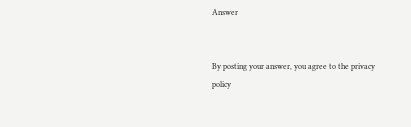Answer


By posting your answer, you agree to the privacy policy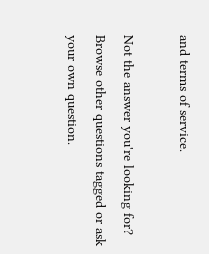and terms of service.

Not the answer you're looking for? Browse other questions tagged or ask your own question.